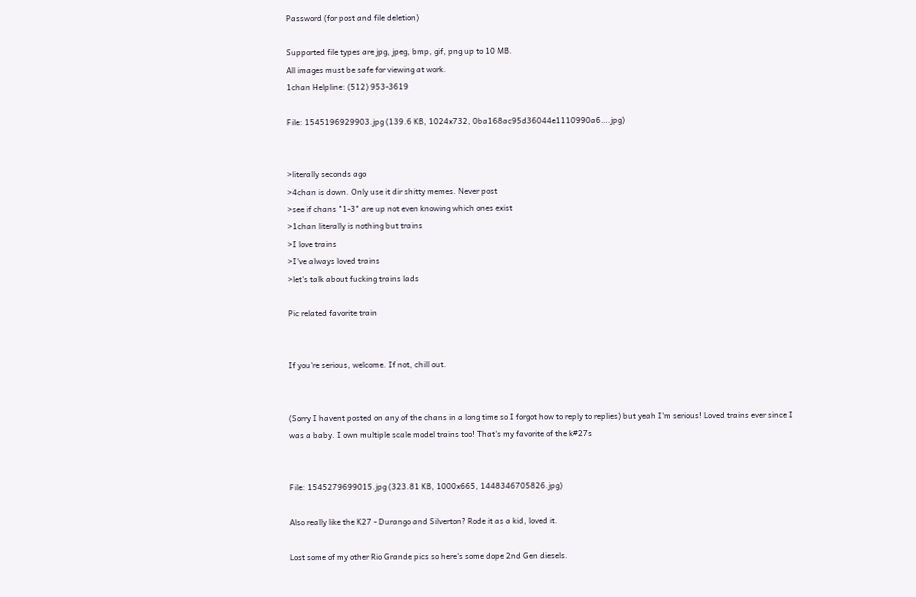Password (for post and file deletion)

Supported file types are jpg, jpeg, bmp, gif, png up to 10 MB.
All images must be safe for viewing at work.
1chan Helpline: (512) 953-3619

File: 1545196929903.jpg (139.6 KB, 1024x732, 0ba168ac95d36044e1110990a6….jpg)


>literally seconds ago
>4chan is down. Only use it dir shitty memes. Never post
>see if chans "1-3" are up not even knowing which ones exist
>1chan literally is nothing but trains
>I love trains
>I've always loved trains
>let's talk about fucking trains lads

Pic related favorite train


If you're serious, welcome. If not, chill out.


(Sorry I havent posted on any of the chans in a long time so I forgot how to reply to replies) but yeah I'm serious! Loved trains ever since I was a baby. I own multiple scale model trains too! That's my favorite of the k#27s


File: 1545279699015.jpg (323.81 KB, 1000x665, 1448346705826.jpg)

Also really like the K27 - Durango and Silverton? Rode it as a kid, loved it.

Lost some of my other Rio Grande pics so here's some dope 2nd Gen diesels.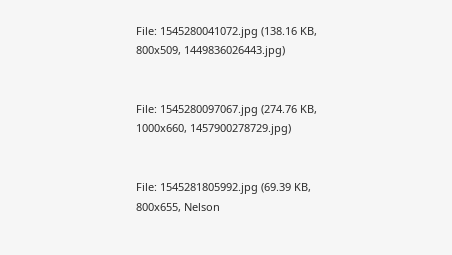File: 1545280041072.jpg (138.16 KB, 800x509, 1449836026443.jpg)


File: 1545280097067.jpg (274.76 KB, 1000x660, 1457900278729.jpg)


File: 1545281805992.jpg (69.39 KB, 800x655, Nelson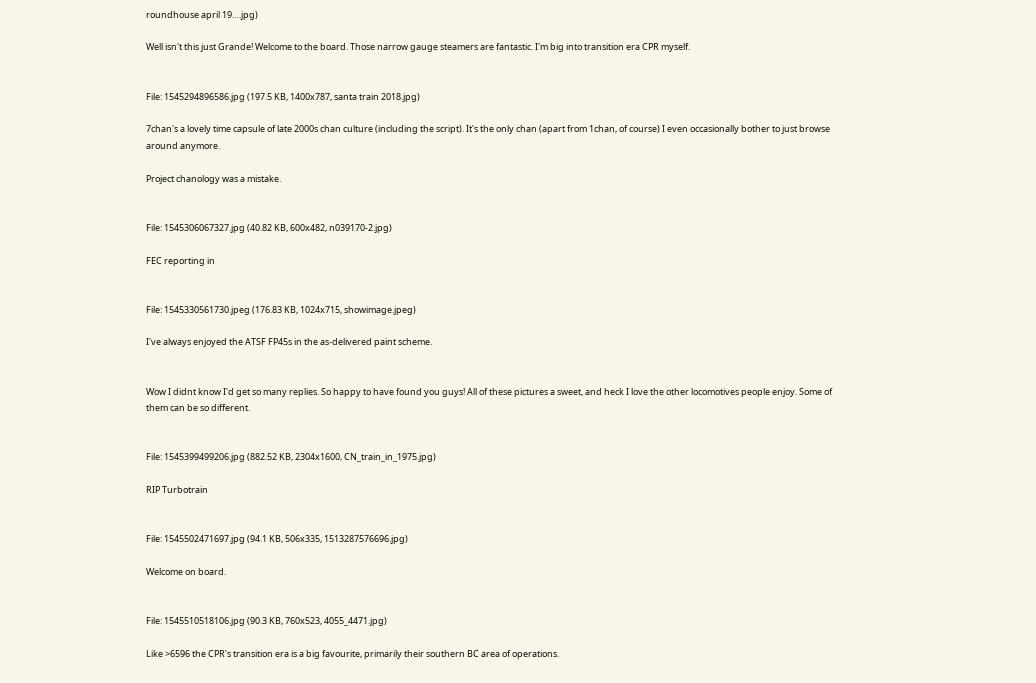roundhouse april 19….jpg)

Well isn't this just Grande! Welcome to the board. Those narrow gauge steamers are fantastic. I'm big into transition era CPR myself.


File: 1545294896586.jpg (197.5 KB, 1400x787, santa train 2018.jpg)

7chan's a lovely time capsule of late 2000s chan culture (including the script). It's the only chan (apart from 1chan, of course) I even occasionally bother to just browse around anymore.

Project chanology was a mistake.


File: 1545306067327.jpg (40.82 KB, 600x482, n039170-2.jpg)

FEC reporting in


File: 1545330561730.jpeg (176.83 KB, 1024x715, showimage.jpeg)

I've always enjoyed the ATSF FP45s in the as-delivered paint scheme.


Wow I didnt know I'd get so many replies. So happy to have found you guys! All of these pictures a sweet, and heck I love the other locomotives people enjoy. Some of them can be so different.


File: 1545399499206.jpg (882.52 KB, 2304x1600, CN_train_in_1975.jpg)

RIP Turbotrain


File: 1545502471697.jpg (94.1 KB, 506x335, 1513287576696.jpg)

Welcome on board.


File: 1545510518106.jpg (90.3 KB, 760x523, 4055_4471.jpg)

Like >6596 the CPR's transition era is a big favourite, primarily their southern BC area of operations.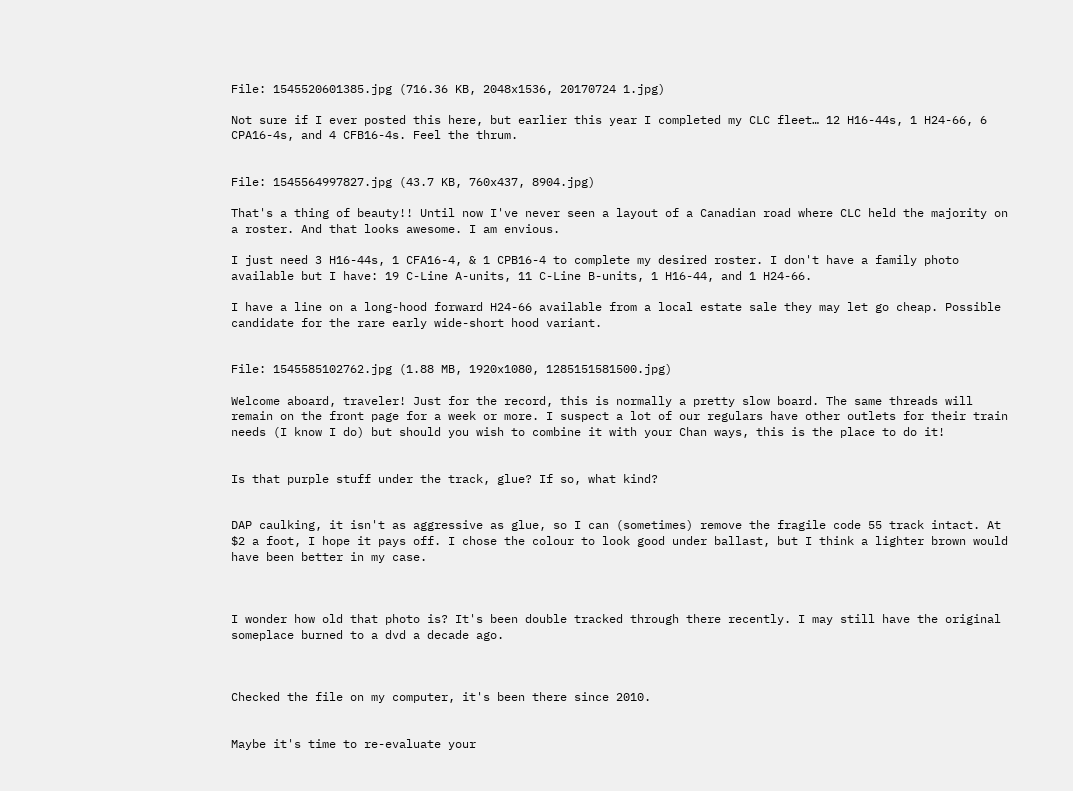File: 1545520601385.jpg (716.36 KB, 2048x1536, 20170724 1.jpg)

Not sure if I ever posted this here, but earlier this year I completed my CLC fleet… 12 H16-44s, 1 H24-66, 6 CPA16-4s, and 4 CFB16-4s. Feel the thrum.


File: 1545564997827.jpg (43.7 KB, 760x437, 8904.jpg)

That's a thing of beauty!! Until now I've never seen a layout of a Canadian road where CLC held the majority on a roster. And that looks awesome. I am envious.

I just need 3 H16-44s, 1 CFA16-4, & 1 CPB16-4 to complete my desired roster. I don't have a family photo available but I have: 19 C-Line A-units, 11 C-Line B-units, 1 H16-44, and 1 H24-66.

I have a line on a long-hood forward H24-66 available from a local estate sale they may let go cheap. Possible candidate for the rare early wide-short hood variant.


File: 1545585102762.jpg (1.88 MB, 1920x1080, 1285151581500.jpg)

Welcome aboard, traveler! Just for the record, this is normally a pretty slow board. The same threads will remain on the front page for a week or more. I suspect a lot of our regulars have other outlets for their train needs (I know I do) but should you wish to combine it with your Chan ways, this is the place to do it!


Is that purple stuff under the track, glue? If so, what kind?


DAP caulking, it isn't as aggressive as glue, so I can (sometimes) remove the fragile code 55 track intact. At $2 a foot, I hope it pays off. I chose the colour to look good under ballast, but I think a lighter brown would have been better in my case.



I wonder how old that photo is? It's been double tracked through there recently. I may still have the original someplace burned to a dvd a decade ago.



Checked the file on my computer, it's been there since 2010.


Maybe it's time to re-evaluate your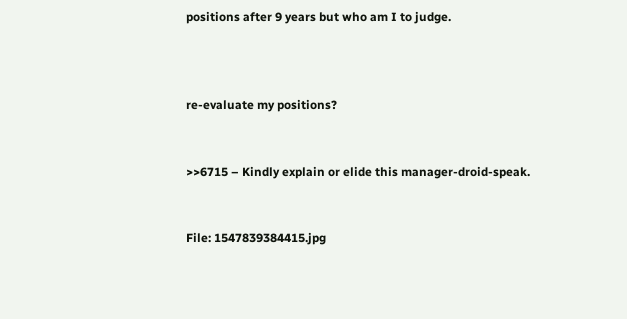positions after 9 years but who am I to judge.



re-evaluate my positions?


>>6715 – Kindly explain or elide this manager-droid-speak.


File: 1547839384415.jpg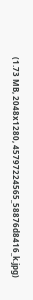(1.73 MB, 2048x1280, 45797224565_58876d8416_k.jpg)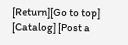[Return][Go to top] [Catalog] [Post a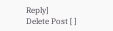Reply]
Delete Post [ ]